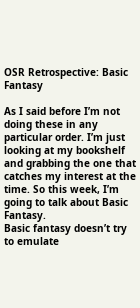OSR Retrospective: Basic Fantasy

As I said before I’m not doing these in any particular order. I’m just looking at my bookshelf and grabbing the one that catches my interest at the time. So this week, I’m going to talk about Basic Fantasy.
Basic fantasy doesn’t try to emulate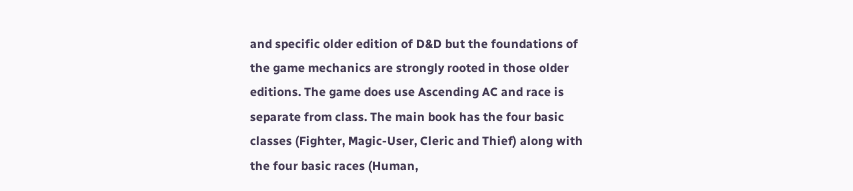and specific older edition of D&D but the foundations of the game mechanics are strongly rooted in those older editions. The game does use Ascending AC and race is separate from class. The main book has the four basic classes (Fighter, Magic-User, Cleric and Thief) along with the four basic races (Human,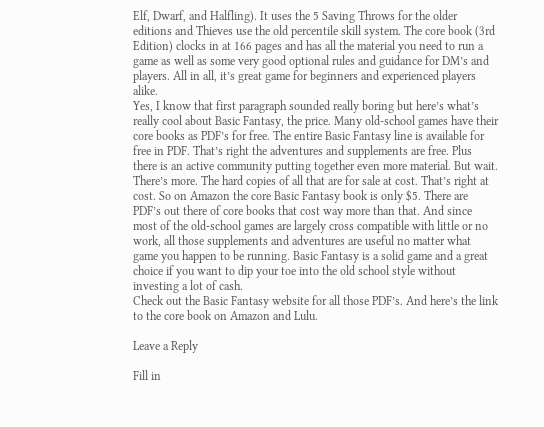Elf, Dwarf, and Halfling). It uses the 5 Saving Throws for the older editions and Thieves use the old percentile skill system. The core book (3rd Edition) clocks in at 166 pages and has all the material you need to run a game as well as some very good optional rules and guidance for DM’s and players. All in all, it’s great game for beginners and experienced players alike.
Yes, I know that first paragraph sounded really boring but here’s what’s really cool about Basic Fantasy, the price. Many old-school games have their core books as PDF’s for free. The entire Basic Fantasy line is available for free in PDF. That’s right the adventures and supplements are free. Plus there is an active community putting together even more material. But wait. There’s more. The hard copies of all that are for sale at cost. That’s right at cost. So on Amazon the core Basic Fantasy book is only $5. There are PDF’s out there of core books that cost way more than that. And since most of the old-school games are largely cross compatible with little or no work, all those supplements and adventures are useful no matter what game you happen to be running. Basic Fantasy is a solid game and a great choice if you want to dip your toe into the old school style without investing a lot of cash.
Check out the Basic Fantasy website for all those PDF’s. And here’s the link to the core book on Amazon and Lulu.

Leave a Reply

Fill in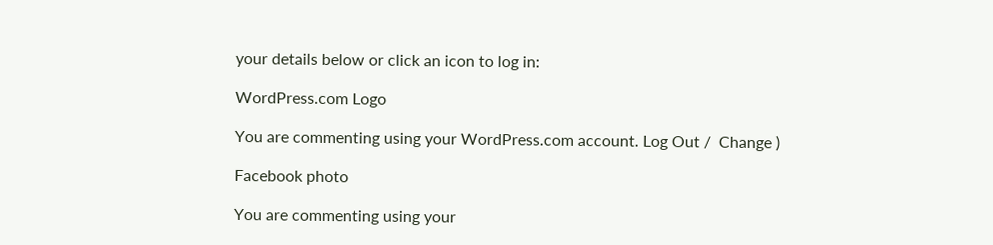your details below or click an icon to log in:

WordPress.com Logo

You are commenting using your WordPress.com account. Log Out /  Change )

Facebook photo

You are commenting using your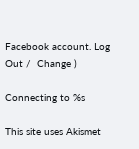Facebook account. Log Out /  Change )

Connecting to %s

This site uses Akismet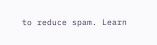to reduce spam. Learn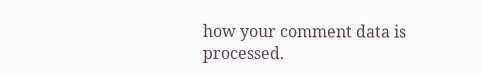how your comment data is processed.